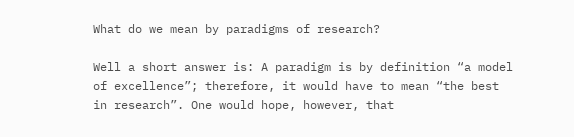What do we mean by paradigms of research?

Well a short answer is: A paradigm is by definition “a model of excellence”; therefore, it would have to mean “the best in research”. One would hope, however, that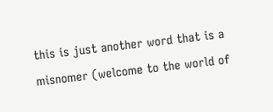this is just another word that is a misnomer (welcome to the world of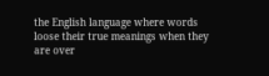the English language where words loose their true meanings when they are over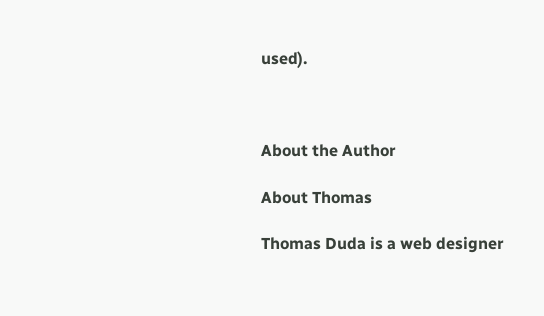used).



About the Author

About Thomas

Thomas Duda is a web designer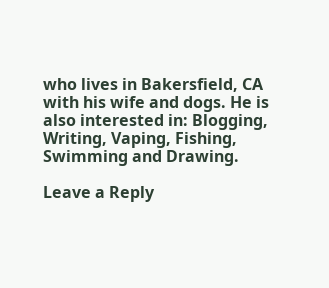who lives in Bakersfield, CA with his wife and dogs. He is also interested in: Blogging, Writing, Vaping, Fishing, Swimming and Drawing.

Leave a Reply